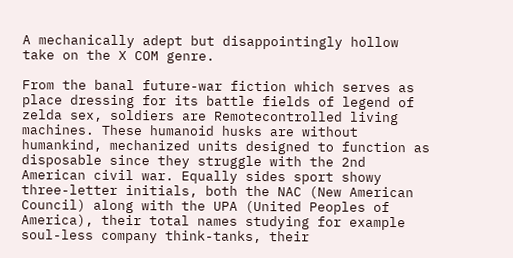A mechanically adept but disappointingly hollow take on the X COM genre.

From the banal future-war fiction which serves as place dressing for its battle fields of legend of zelda sex, soldiers are Remotecontrolled living machines. These humanoid husks are without humankind, mechanized units designed to function as disposable since they struggle with the 2nd American civil war. Equally sides sport showy three-letter initials, both the NAC (New American Council) along with the UPA (United Peoples of America), their total names studying for example soul-less company think-tanks, their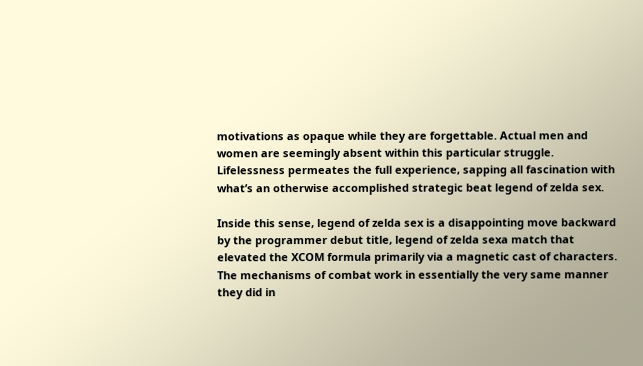motivations as opaque while they are forgettable. Actual men and women are seemingly absent within this particular struggle. Lifelessness permeates the full experience, sapping all fascination with what’s an otherwise accomplished strategic beat legend of zelda sex.

Inside this sense, legend of zelda sex is a disappointing move backward by the programmer debut title, legend of zelda sexa match that elevated the XCOM formula primarily via a magnetic cast of characters. The mechanisms of combat work in essentially the very same manner they did in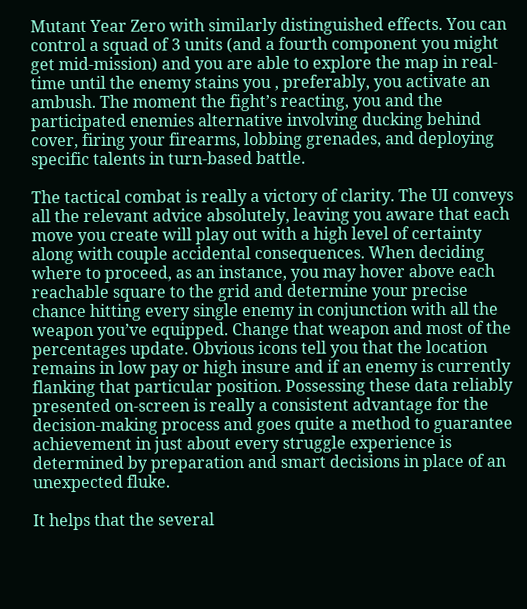Mutant Year Zero with similarly distinguished effects. You can control a squad of 3 units (and a fourth component you might get mid-mission) and you are able to explore the map in real-time until the enemy stains you , preferably, you activate an ambush. The moment the fight’s reacting, you and the participated enemies alternative involving ducking behind cover, firing your firearms, lobbing grenades, and deploying specific talents in turn-based battle.

The tactical combat is really a victory of clarity. The UI conveys all the relevant advice absolutely, leaving you aware that each move you create will play out with a high level of certainty along with couple accidental consequences. When deciding where to proceed, as an instance, you may hover above each reachable square to the grid and determine your precise chance hitting every single enemy in conjunction with all the weapon you’ve equipped. Change that weapon and most of the percentages update. Obvious icons tell you that the location remains in low pay or high insure and if an enemy is currently flanking that particular position. Possessing these data reliably presented on-screen is really a consistent advantage for the decision-making process and goes quite a method to guarantee achievement in just about every struggle experience is determined by preparation and smart decisions in place of an unexpected fluke.

It helps that the several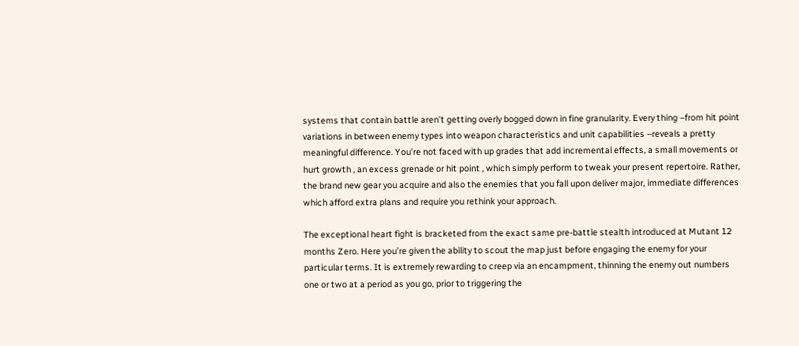systems that contain battle aren’t getting overly bogged down in fine granularity. Every thing –from hit point variations in between enemy types into weapon characteristics and unit capabilities –reveals a pretty meaningful difference. You’re not faced with up grades that add incremental effects, a small movements or hurt growth , an excess grenade or hit point , which simply perform to tweak your present repertoire. Rather, the brand new gear you acquire and also the enemies that you fall upon deliver major, immediate differences which afford extra plans and require you rethink your approach.

The exceptional heart fight is bracketed from the exact same pre-battle stealth introduced at Mutant 12 months Zero. Here you’re given the ability to scout the map just before engaging the enemy for your particular terms. It is extremely rewarding to creep via an encampment, thinning the enemy out numbers one or two at a period as you go, prior to triggering the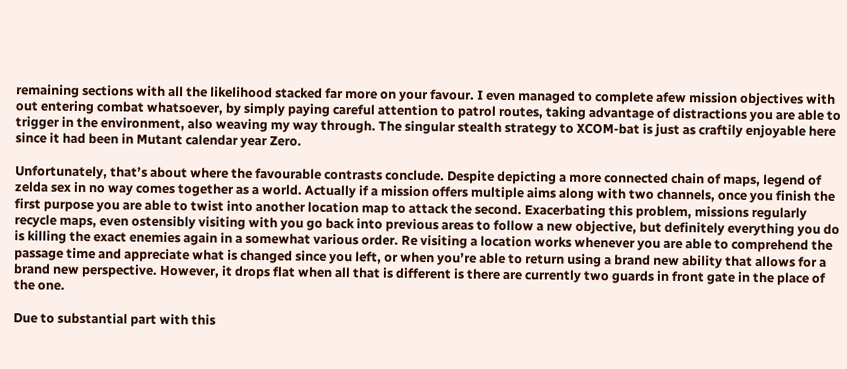remaining sections with all the likelihood stacked far more on your favour. I even managed to complete afew mission objectives with out entering combat whatsoever, by simply paying careful attention to patrol routes, taking advantage of distractions you are able to trigger in the environment, also weaving my way through. The singular stealth strategy to XCOM-bat is just as craftily enjoyable here since it had been in Mutant calendar year Zero.

Unfortunately, that’s about where the favourable contrasts conclude. Despite depicting a more connected chain of maps, legend of zelda sex in no way comes together as a world. Actually if a mission offers multiple aims along with two channels, once you finish the first purpose you are able to twist into another location map to attack the second. Exacerbating this problem, missions regularly recycle maps, even ostensibly visiting with you go back into previous areas to follow a new objective, but definitely everything you do is killing the exact enemies again in a somewhat various order. Re visiting a location works whenever you are able to comprehend the passage time and appreciate what is changed since you left, or when you’re able to return using a brand new ability that allows for a brand new perspective. However, it drops flat when all that is different is there are currently two guards in front gate in the place of the one.

Due to substantial part with this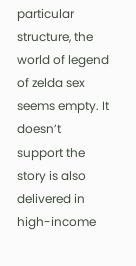particular structure, the world of legend of zelda sex seems empty. It doesn’t support the story is also delivered in high-income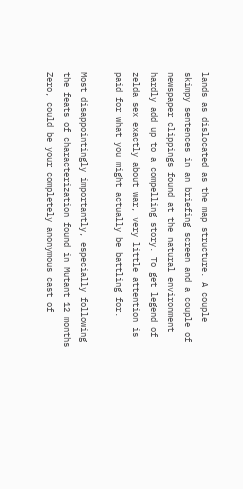lands as dislocated as the map structure. A couple skimpy sentences in an briefing screen and a couple of newspaper clippings found at the natural environment hardly add up to a compelling story. To get legend of zelda sex exactly about war, very little attention is paid for what you might actually be battling for.

Most disappointingly importantly, especially following the feats of characterization found in Mutant 12 months Zero, could be your completely anonymous cast of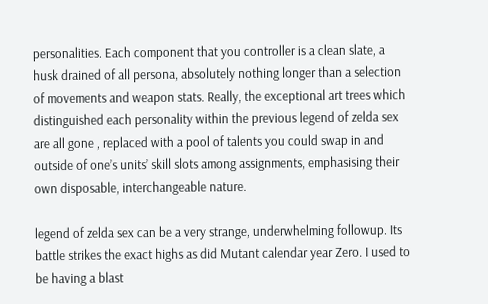personalities. Each component that you controller is a clean slate, a husk drained of all persona, absolutely nothing longer than a selection of movements and weapon stats. Really, the exceptional art trees which distinguished each personality within the previous legend of zelda sex are all gone , replaced with a pool of talents you could swap in and outside of one’s units’ skill slots among assignments, emphasising their own disposable, interchangeable nature.

legend of zelda sex can be a very strange, underwhelming followup. Its battle strikes the exact highs as did Mutant calendar year Zero. I used to be having a blast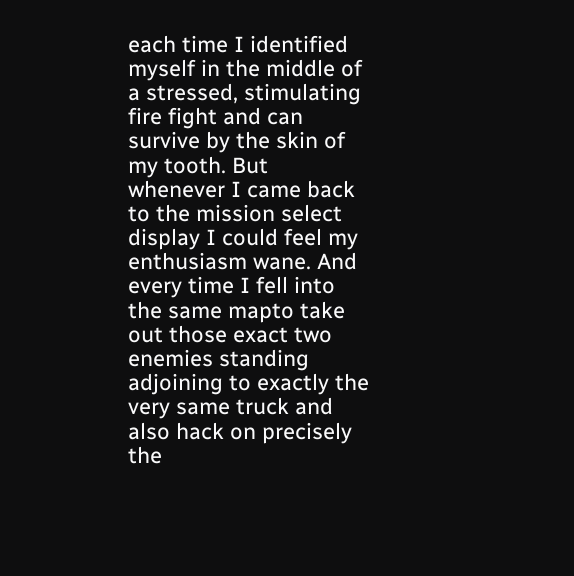each time I identified myself in the middle of a stressed, stimulating fire fight and can survive by the skin of my tooth. But whenever I came back to the mission select display I could feel my enthusiasm wane. And every time I fell into the same mapto take out those exact two enemies standing adjoining to exactly the very same truck and also hack on precisely the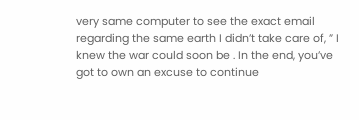very same computer to see the exact email regarding the same earth I didn’t take care of, ” I knew the war could soon be . In the end, you’ve got to own an excuse to continue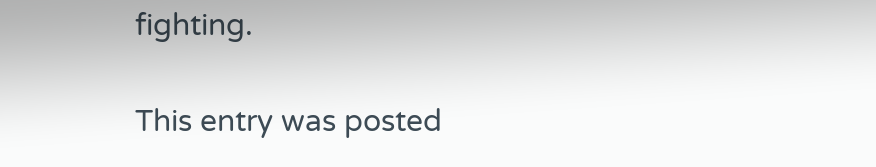fighting.

This entry was posted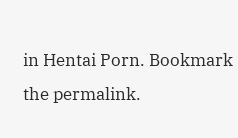in Hentai Porn. Bookmark the permalink.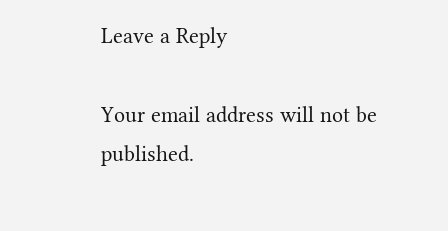Leave a Reply

Your email address will not be published.